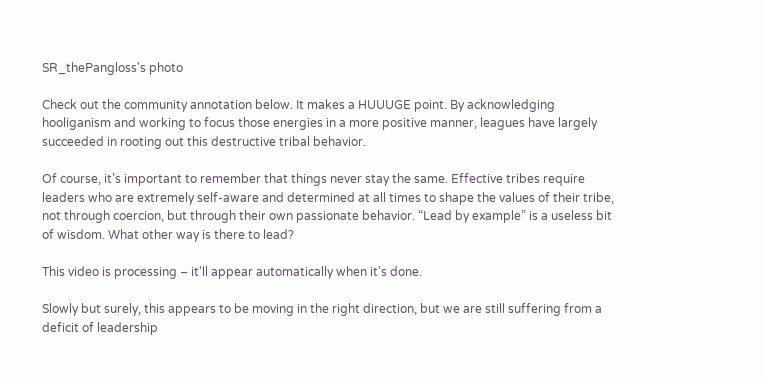SR_thePangloss's photo

Check out the community annotation below. It makes a HUUUGE point. By acknowledging hooliganism and working to focus those energies in a more positive manner, leagues have largely succeeded in rooting out this destructive tribal behavior.

Of course, it’s important to remember that things never stay the same. Effective tribes require leaders who are extremely self-aware and determined at all times to shape the values of their tribe, not through coercion, but through their own passionate behavior. “Lead by example” is a useless bit of wisdom. What other way is there to lead?

This video is processing – it'll appear automatically when it's done.

Slowly but surely, this appears to be moving in the right direction, but we are still suffering from a deficit of leadership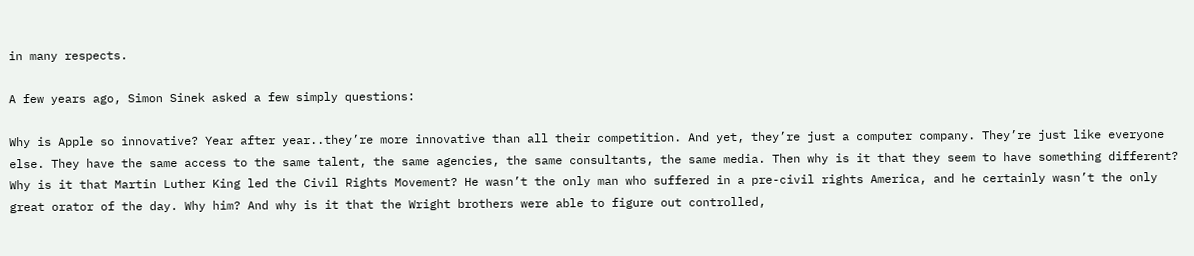in many respects.

A few years ago, Simon Sinek asked a few simply questions:

Why is Apple so innovative? Year after year..they’re more innovative than all their competition. And yet, they’re just a computer company. They’re just like everyone else. They have the same access to the same talent, the same agencies, the same consultants, the same media. Then why is it that they seem to have something different? Why is it that Martin Luther King led the Civil Rights Movement? He wasn’t the only man who suffered in a pre-civil rights America, and he certainly wasn’t the only great orator of the day. Why him? And why is it that the Wright brothers were able to figure out controlled,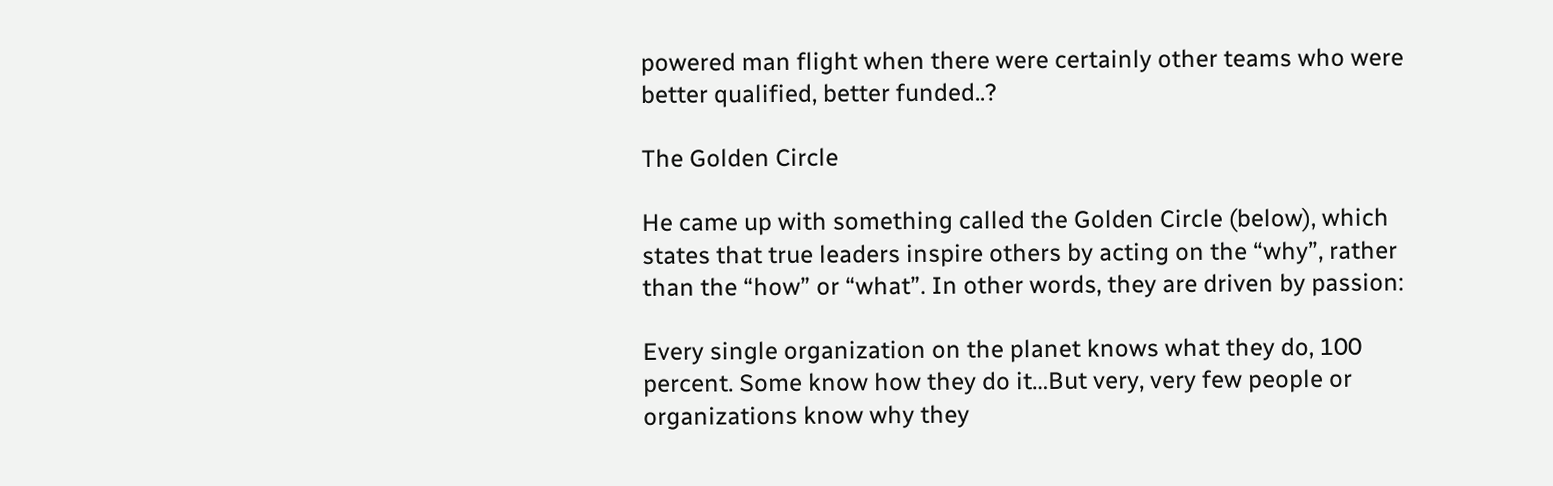powered man flight when there were certainly other teams who were better qualified, better funded..?

The Golden Circle

He came up with something called the Golden Circle (below), which states that true leaders inspire others by acting on the “why”, rather than the “how” or “what”. In other words, they are driven by passion:

Every single organization on the planet knows what they do, 100 percent. Some know how they do it…But very, very few people or organizations know why they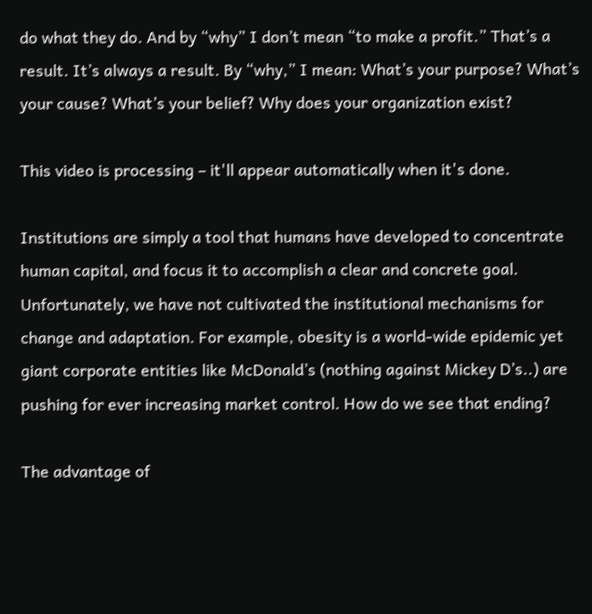do what they do. And by “why” I don’t mean “to make a profit.” That’s a result. It’s always a result. By “why,” I mean: What’s your purpose? What’s your cause? What’s your belief? Why does your organization exist?

This video is processing – it'll appear automatically when it's done.

Institutions are simply a tool that humans have developed to concentrate human capital, and focus it to accomplish a clear and concrete goal. Unfortunately, we have not cultivated the institutional mechanisms for change and adaptation. For example, obesity is a world-wide epidemic yet giant corporate entities like McDonald’s (nothing against Mickey D’s..) are pushing for ever increasing market control. How do we see that ending?

The advantage of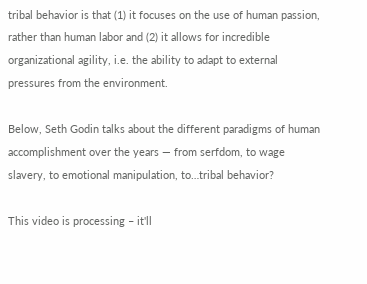tribal behavior is that (1) it focuses on the use of human passion, rather than human labor and (2) it allows for incredible organizational agility, i.e. the ability to adapt to external pressures from the environment.

Below, Seth Godin talks about the different paradigms of human accomplishment over the years — from serfdom, to wage slavery, to emotional manipulation, to…tribal behavior?

This video is processing – it'll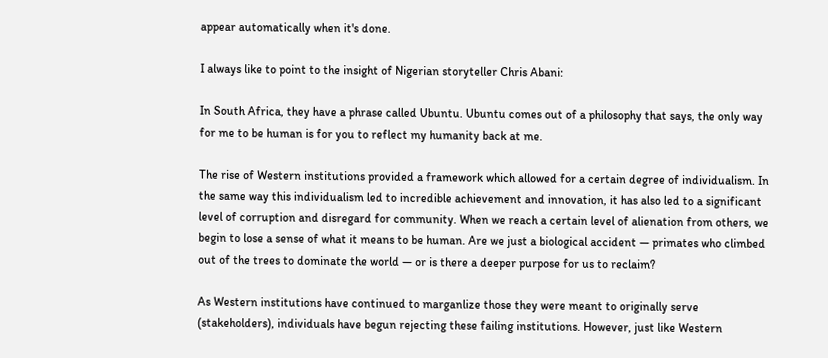appear automatically when it's done.

I always like to point to the insight of Nigerian storyteller Chris Abani:

In South Africa, they have a phrase called Ubuntu. Ubuntu comes out of a philosophy that says, the only way for me to be human is for you to reflect my humanity back at me.

The rise of Western institutions provided a framework which allowed for a certain degree of individualism. In the same way this individualism led to incredible achievement and innovation, it has also led to a significant level of corruption and disregard for community. When we reach a certain level of alienation from others, we begin to lose a sense of what it means to be human. Are we just a biological accident — primates who climbed out of the trees to dominate the world — or is there a deeper purpose for us to reclaim?

As Western institutions have continued to marganlize those they were meant to originally serve (stakeholders), individuals have begun rejecting these failing institutions. However, just like Western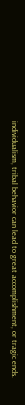individualism, tribal behavior can lead to great accomplishment, or tragic ends.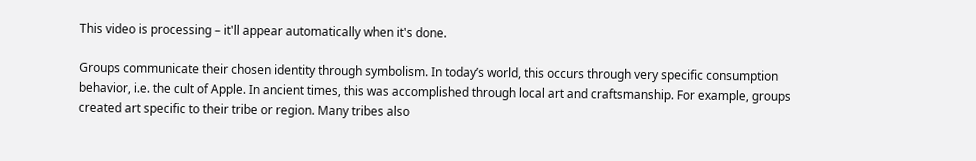This video is processing – it'll appear automatically when it's done.

Groups communicate their chosen identity through symbolism. In today’s world, this occurs through very specific consumption behavior, i.e. the cult of Apple. In ancient times, this was accomplished through local art and craftsmanship. For example, groups created art specific to their tribe or region. Many tribes also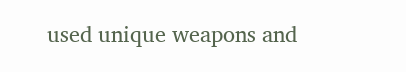used unique weapons and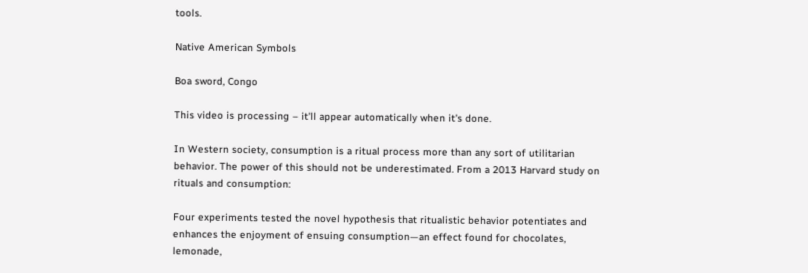tools.

Native American Symbols

Boa sword, Congo

This video is processing – it'll appear automatically when it's done.

In Western society, consumption is a ritual process more than any sort of utilitarian behavior. The power of this should not be underestimated. From a 2013 Harvard study on rituals and consumption:

Four experiments tested the novel hypothesis that ritualistic behavior potentiates and enhances the enjoyment of ensuing consumption—an effect found for chocolates, lemonade,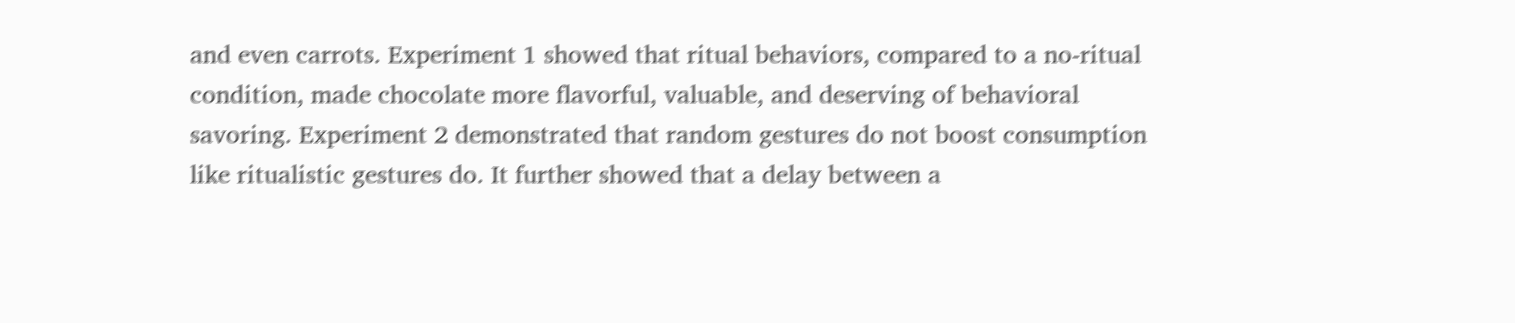and even carrots. Experiment 1 showed that ritual behaviors, compared to a no-ritual condition, made chocolate more flavorful, valuable, and deserving of behavioral savoring. Experiment 2 demonstrated that random gestures do not boost consumption like ritualistic gestures do. It further showed that a delay between a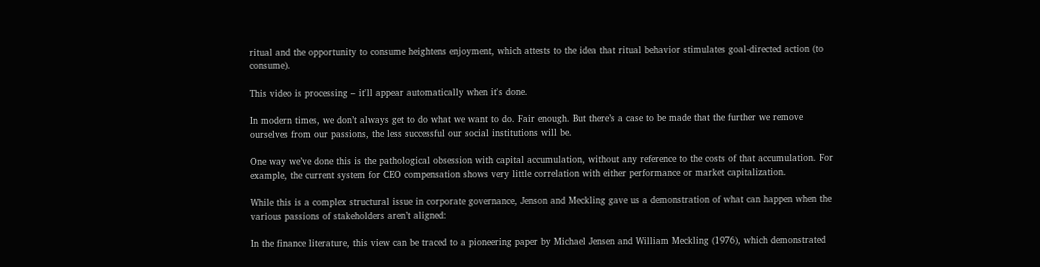ritual and the opportunity to consume heightens enjoyment, which attests to the idea that ritual behavior stimulates goal-directed action (to consume).

This video is processing – it'll appear automatically when it's done.

In modern times, we don’t always get to do what we want to do. Fair enough. But there’s a case to be made that the further we remove ourselves from our passions, the less successful our social institutions will be.

One way we’ve done this is the pathological obsession with capital accumulation, without any reference to the costs of that accumulation. For example, the current system for CEO compensation shows very little correlation with either performance or market capitalization.

While this is a complex structural issue in corporate governance, Jenson and Meckling gave us a demonstration of what can happen when the various passions of stakeholders aren’t aligned:

In the finance literature, this view can be traced to a pioneering paper by Michael Jensen and William Meckling (1976), which demonstrated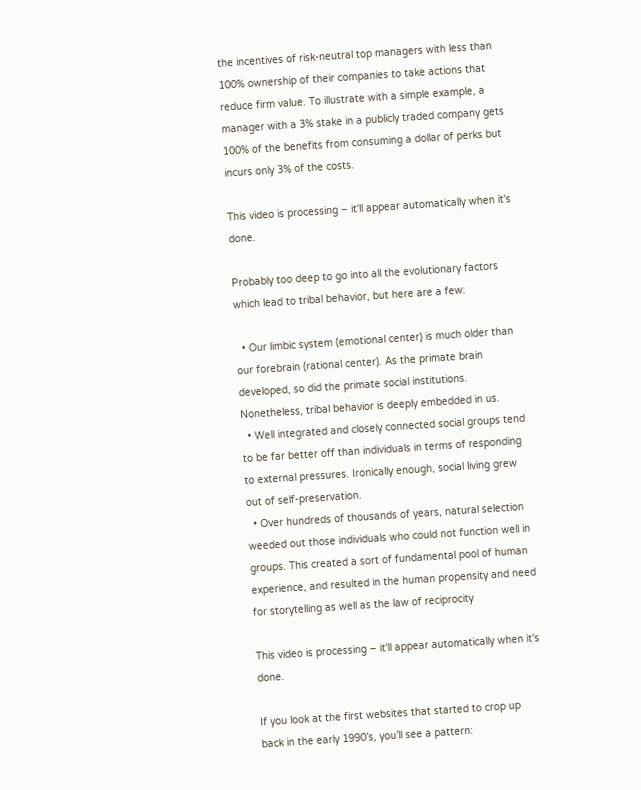the incentives of risk-neutral top managers with less than 100% ownership of their companies to take actions that reduce firm value. To illustrate with a simple example, a manager with a 3% stake in a publicly traded company gets 100% of the benefits from consuming a dollar of perks but incurs only 3% of the costs.

This video is processing – it'll appear automatically when it's done.

Probably too deep to go into all the evolutionary factors which lead to tribal behavior, but here are a few:

  • Our limbic system (emotional center) is much older than our forebrain (rational center). As the primate brain developed, so did the primate social institutions. Nonetheless, tribal behavior is deeply embedded in us.
  • Well integrated and closely connected social groups tend to be far better off than individuals in terms of responding to external pressures. Ironically enough, social living grew out of self-preservation.
  • Over hundreds of thousands of years, natural selection weeded out those individuals who could not function well in groups. This created a sort of fundamental pool of human experience, and resulted in the human propensity and need for storytelling as well as the law of reciprocity

This video is processing – it'll appear automatically when it's done.

If you look at the first websites that started to crop up back in the early 1990’s, you’ll see a pattern: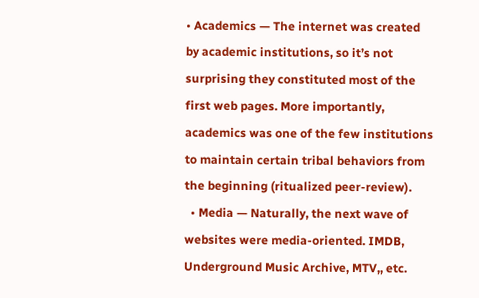• Academics — The internet was created by academic institutions, so it’s not surprising they constituted most of the first web pages. More importantly, academics was one of the few institutions to maintain certain tribal behaviors from the beginning (ritualized peer-review).
  • Media — Naturally, the next wave of websites were media-oriented. IMDB, Underground Music Archive, MTV,, etc.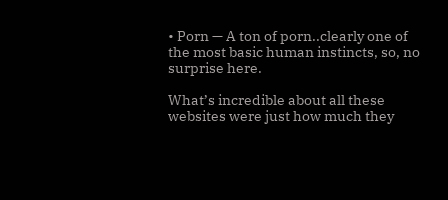• Porn — A ton of porn..clearly one of the most basic human instincts, so, no surprise here.

What’s incredible about all these websites were just how much they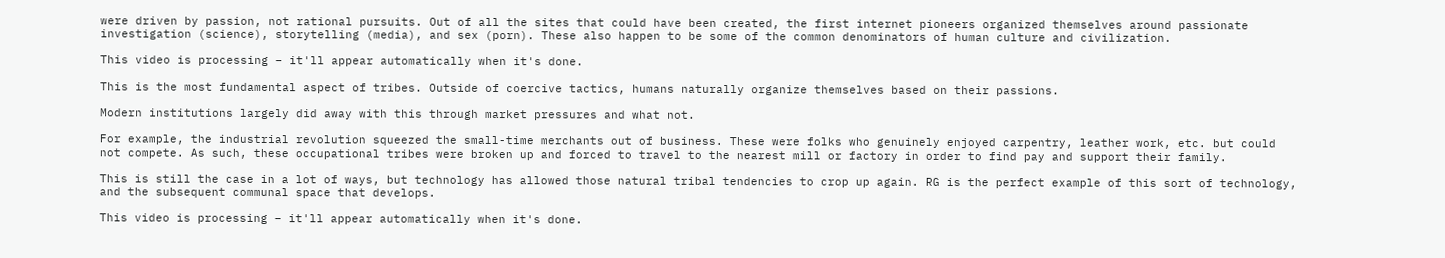were driven by passion, not rational pursuits. Out of all the sites that could have been created, the first internet pioneers organized themselves around passionate investigation (science), storytelling (media), and sex (porn). These also happen to be some of the common denominators of human culture and civilization.

This video is processing – it'll appear automatically when it's done.

This is the most fundamental aspect of tribes. Outside of coercive tactics, humans naturally organize themselves based on their passions.

Modern institutions largely did away with this through market pressures and what not.

For example, the industrial revolution squeezed the small-time merchants out of business. These were folks who genuinely enjoyed carpentry, leather work, etc. but could not compete. As such, these occupational tribes were broken up and forced to travel to the nearest mill or factory in order to find pay and support their family.

This is still the case in a lot of ways, but technology has allowed those natural tribal tendencies to crop up again. RG is the perfect example of this sort of technology, and the subsequent communal space that develops.

This video is processing – it'll appear automatically when it's done.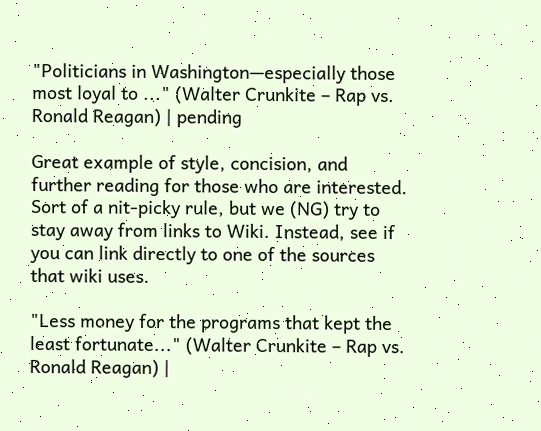"Politicians in Washington—especially those most loyal to ..." (Walter Crunkite – Rap vs. Ronald Reagan) | pending

Great example of style, concision, and further reading for those who are interested. Sort of a nit-picky rule, but we (NG) try to stay away from links to Wiki. Instead, see if you can link directly to one of the sources that wiki uses.

"Less money for the programs that kept the least fortunate..." (Walter Crunkite – Rap vs. Ronald Reagan) |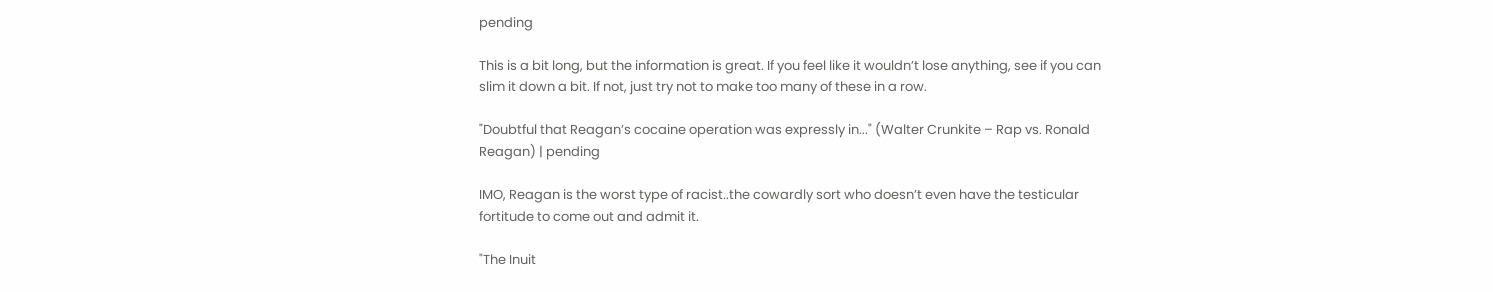pending

This is a bit long, but the information is great. If you feel like it wouldn’t lose anything, see if you can slim it down a bit. If not, just try not to make too many of these in a row.

"Doubtful that Reagan’s cocaine operation was expressly in..." (Walter Crunkite – Rap vs. Ronald Reagan) | pending

IMO, Reagan is the worst type of racist..the cowardly sort who doesn’t even have the testicular fortitude to come out and admit it.

"The Inuit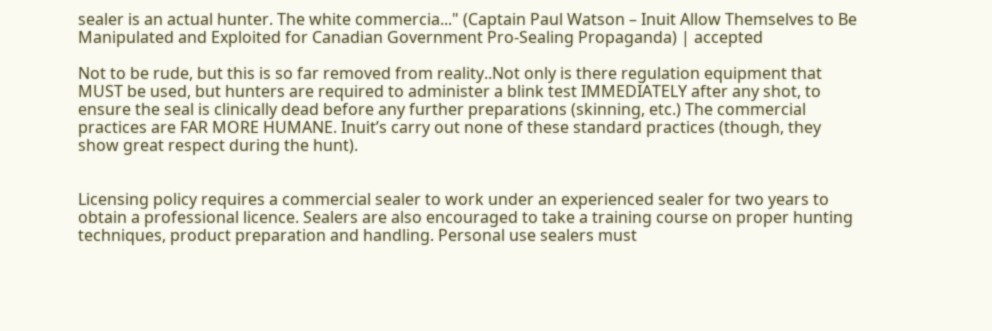sealer is an actual hunter. The white commercia..." (Captain Paul Watson – Inuit Allow Themselves to Be Manipulated and Exploited for Canadian Government Pro-Sealing Propaganda) | accepted

Not to be rude, but this is so far removed from reality..Not only is there regulation equipment that MUST be used, but hunters are required to administer a blink test IMMEDIATELY after any shot, to ensure the seal is clinically dead before any further preparations (skinning, etc.) The commercial practices are FAR MORE HUMANE. Inuit’s carry out none of these standard practices (though, they show great respect during the hunt).


Licensing policy requires a commercial sealer to work under an experienced sealer for two years to obtain a professional licence. Sealers are also encouraged to take a training course on proper hunting techniques, product preparation and handling. Personal use sealers must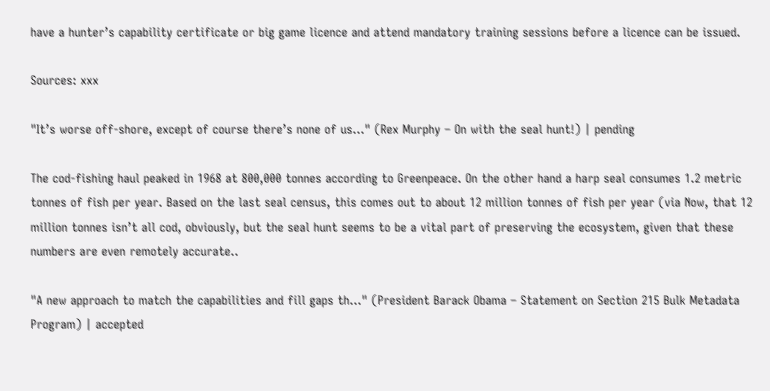have a hunter’s capability certificate or big game licence and attend mandatory training sessions before a licence can be issued.

Sources: xxx

"It’s worse off-shore, except of course there’s none of us..." (Rex Murphy – On with the seal hunt!) | pending

The cod-fishing haul peaked in 1968 at 800,000 tonnes according to Greenpeace. On the other hand a harp seal consumes 1.2 metric tonnes of fish per year. Based on the last seal census, this comes out to about 12 million tonnes of fish per year (via Now, that 12 million tonnes isn’t all cod, obviously, but the seal hunt seems to be a vital part of preserving the ecosystem, given that these numbers are even remotely accurate..

"A new approach to match the capabilities and fill gaps th..." (President Barack Obama – Statement on Section 215 Bulk Metadata Program) | accepted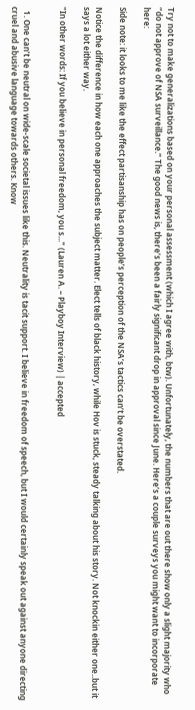Try not to make generalizations based on your personal assessment (which I agree with, btw). Unfortunately, the numbers that are out there show only a slight majority who “do not approve of NSA surveillance.” The good news is, there’s been a fairly significant drop in approval since June. Here’s a couple surveys you might want to incorporate here:

Side note: it looks to me like the effect partisanship has on people’s perception of the NSA’s tactics can’t be overstated.

Notice the difference in how each one approaches the subject matter. Elect tells of black history, while Hov is stuck, steady talking about his story. Not knockin either one..but it says a lot either way.

"In other words: If you believe in personal freedom, you s..." (Lauren A. – Playboy Interview) | accepted


  1. One can’t be neutral on wide-scale societal issues like this. Neutrality is tacit support. I believe in freedom of speech, but I would certainly speak out against anyone directing cruel and abusive language towards others. Know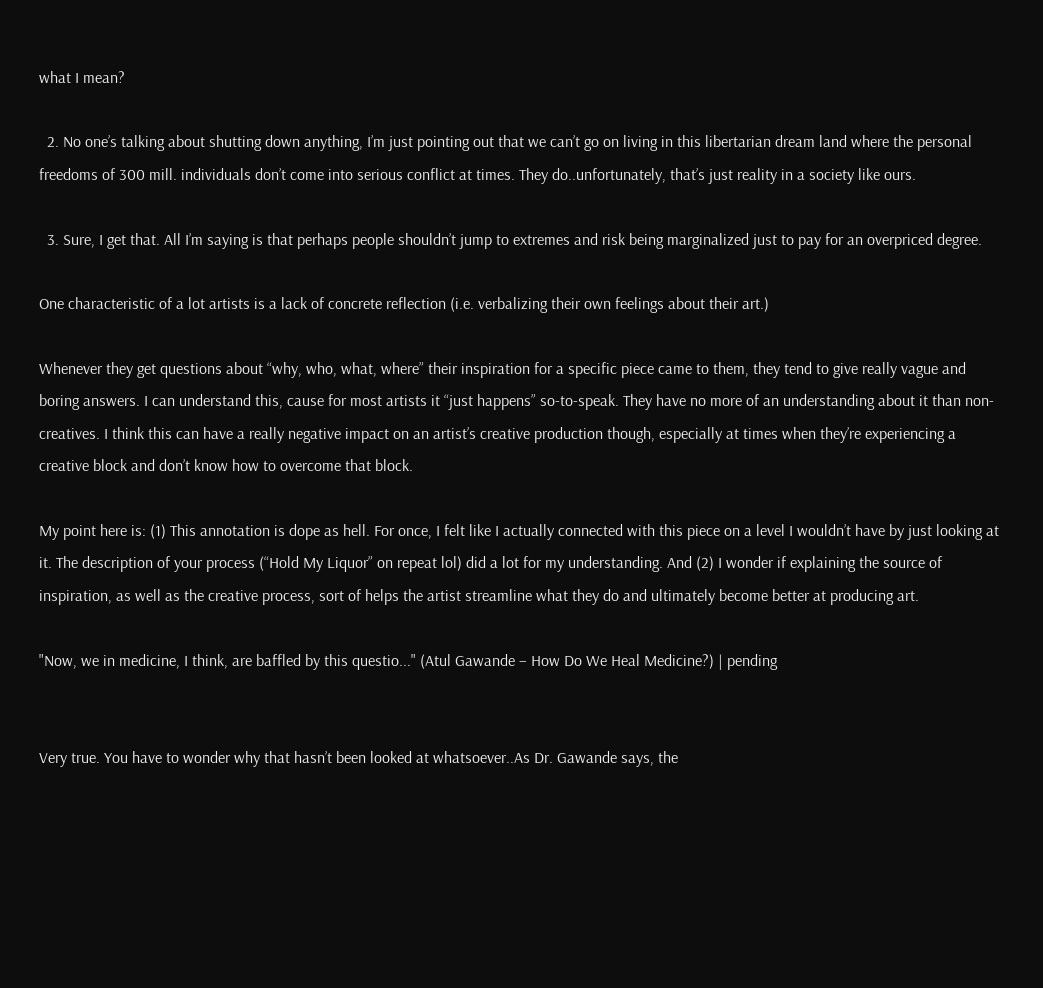what I mean?

  2. No one’s talking about shutting down anything, I’m just pointing out that we can’t go on living in this libertarian dream land where the personal freedoms of 300 mill. individuals don’t come into serious conflict at times. They do..unfortunately, that’s just reality in a society like ours.

  3. Sure, I get that. All I’m saying is that perhaps people shouldn’t jump to extremes and risk being marginalized just to pay for an overpriced degree.

One characteristic of a lot artists is a lack of concrete reflection (i.e. verbalizing their own feelings about their art.)

Whenever they get questions about “why, who, what, where” their inspiration for a specific piece came to them, they tend to give really vague and boring answers. I can understand this, cause for most artists it “just happens” so-to-speak. They have no more of an understanding about it than non-creatives. I think this can have a really negative impact on an artist’s creative production though, especially at times when they’re experiencing a creative block and don’t know how to overcome that block.

My point here is: (1) This annotation is dope as hell. For once, I felt like I actually connected with this piece on a level I wouldn’t have by just looking at it. The description of your process (“Hold My Liquor” on repeat lol) did a lot for my understanding. And (2) I wonder if explaining the source of inspiration, as well as the creative process, sort of helps the artist streamline what they do and ultimately become better at producing art.

"Now, we in medicine, I think, are baffled by this questio..." (Atul Gawande – How Do We Heal Medicine?) | pending


Very true. You have to wonder why that hasn’t been looked at whatsoever..As Dr. Gawande says, the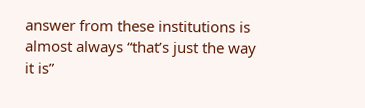answer from these institutions is almost always “that’s just the way it is”